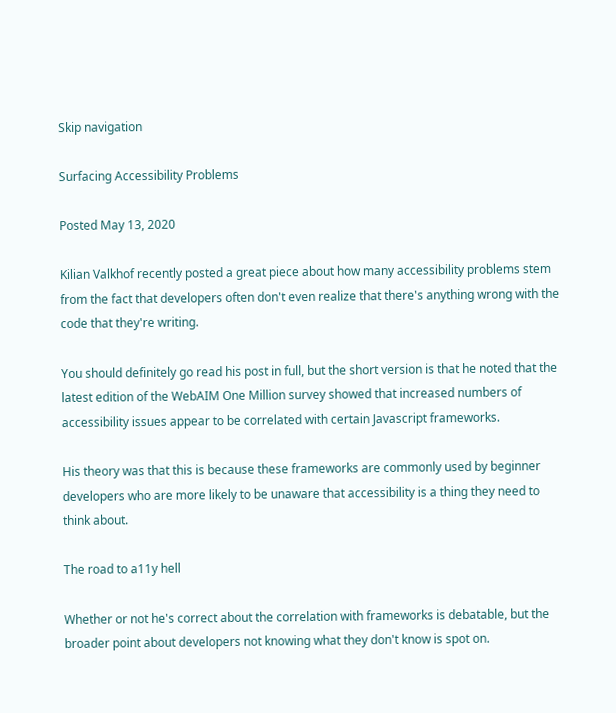Skip navigation

Surfacing Accessibility Problems

Posted May 13, 2020

Kilian Valkhof recently posted a great piece about how many accessibility problems stem from the fact that developers often don't even realize that there's anything wrong with the code that they're writing.

You should definitely go read his post in full, but the short version is that he noted that the latest edition of the WebAIM One Million survey showed that increased numbers of accessibility issues appear to be correlated with certain Javascript frameworks.

His theory was that this is because these frameworks are commonly used by beginner developers who are more likely to be unaware that accessibility is a thing they need to think about.

The road to a11y hell

Whether or not he's correct about the correlation with frameworks is debatable, but the broader point about developers not knowing what they don't know is spot on.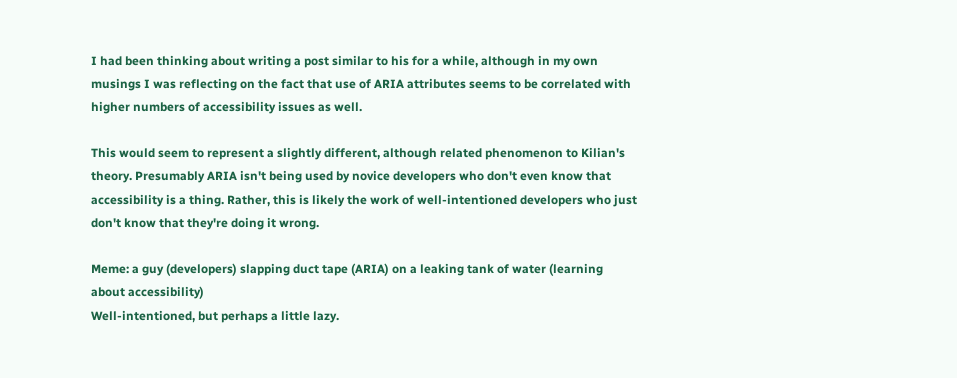I had been thinking about writing a post similar to his for a while, although in my own musings I was reflecting on the fact that use of ARIA attributes seems to be correlated with higher numbers of accessibility issues as well.

This would seem to represent a slightly different, although related phenomenon to Kilian's theory. Presumably ARIA isn't being used by novice developers who don't even know that accessibility is a thing. Rather, this is likely the work of well-intentioned developers who just don't know that they're doing it wrong.

Meme: a guy (developers) slapping duct tape (ARIA) on a leaking tank of water (learning about accessibility)
Well-intentioned, but perhaps a little lazy.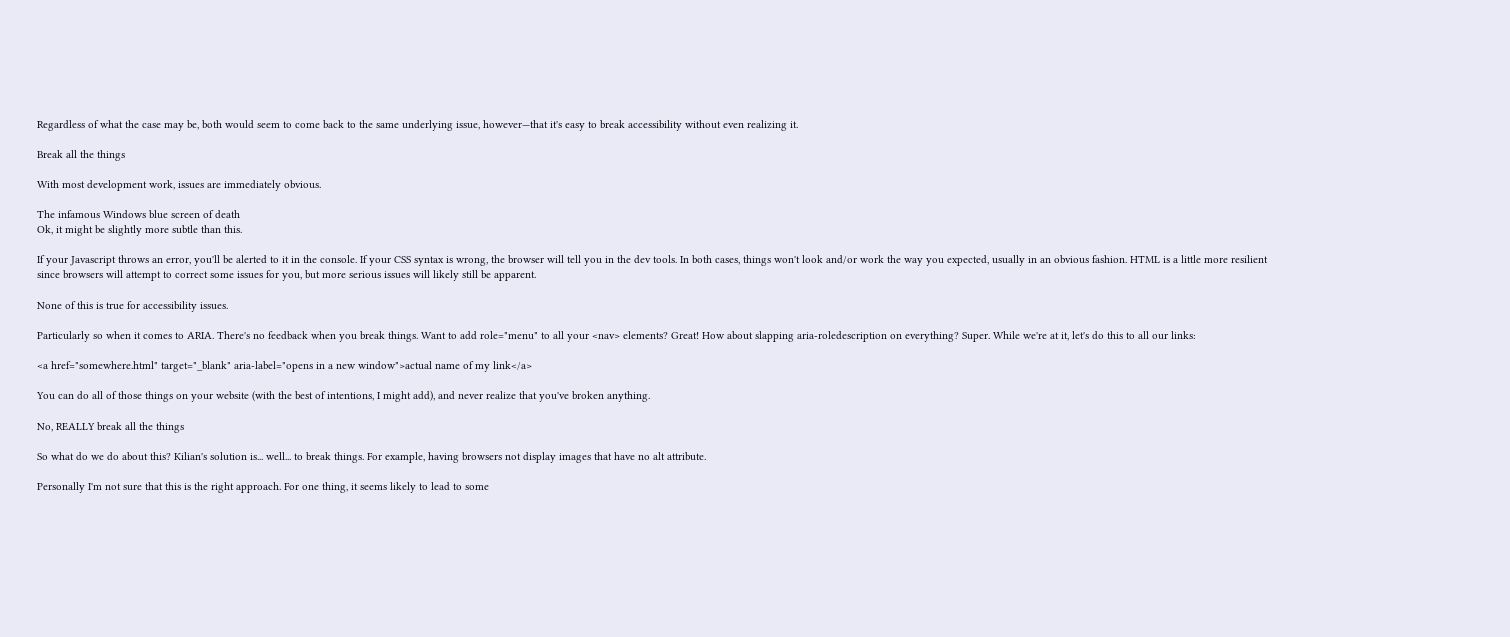Regardless of what the case may be, both would seem to come back to the same underlying issue, however—that it's easy to break accessibility without even realizing it.

Break all the things

With most development work, issues are immediately obvious.

The infamous Windows blue screen of death
Ok, it might be slightly more subtle than this.

If your Javascript throws an error, you'll be alerted to it in the console. If your CSS syntax is wrong, the browser will tell you in the dev tools. In both cases, things won't look and/or work the way you expected, usually in an obvious fashion. HTML is a little more resilient since browsers will attempt to correct some issues for you, but more serious issues will likely still be apparent.

None of this is true for accessibility issues.

Particularly so when it comes to ARIA. There's no feedback when you break things. Want to add role="menu" to all your <nav> elements? Great! How about slapping aria-roledescription on everything? Super. While we're at it, let's do this to all our links:

<a href="somewhere.html" target="_blank" aria-label="opens in a new window">actual name of my link</a>

You can do all of those things on your website (with the best of intentions, I might add), and never realize that you've broken anything.

No, REALLY break all the things

So what do we do about this? Kilian's solution is... well... to break things. For example, having browsers not display images that have no alt attribute.

Personally I'm not sure that this is the right approach. For one thing, it seems likely to lead to some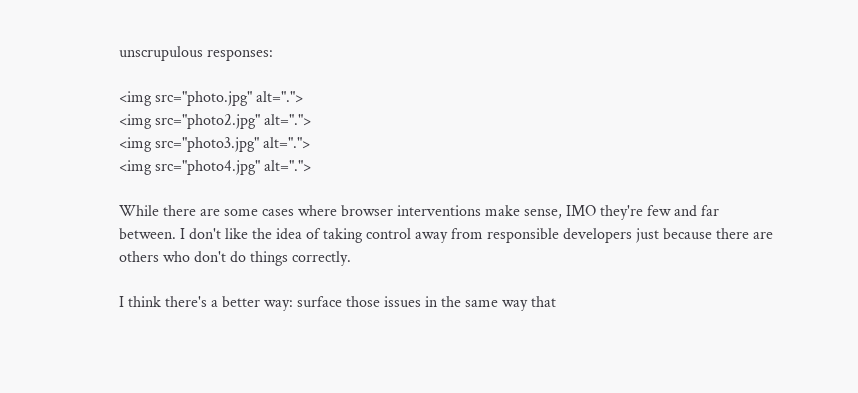unscrupulous responses:

<img src="photo.jpg" alt=".">
<img src="photo2.jpg" alt=".">
<img src="photo3.jpg" alt=".">
<img src="photo4.jpg" alt=".">

While there are some cases where browser interventions make sense, IMO they're few and far between. I don't like the idea of taking control away from responsible developers just because there are others who don't do things correctly.

I think there's a better way: surface those issues in the same way that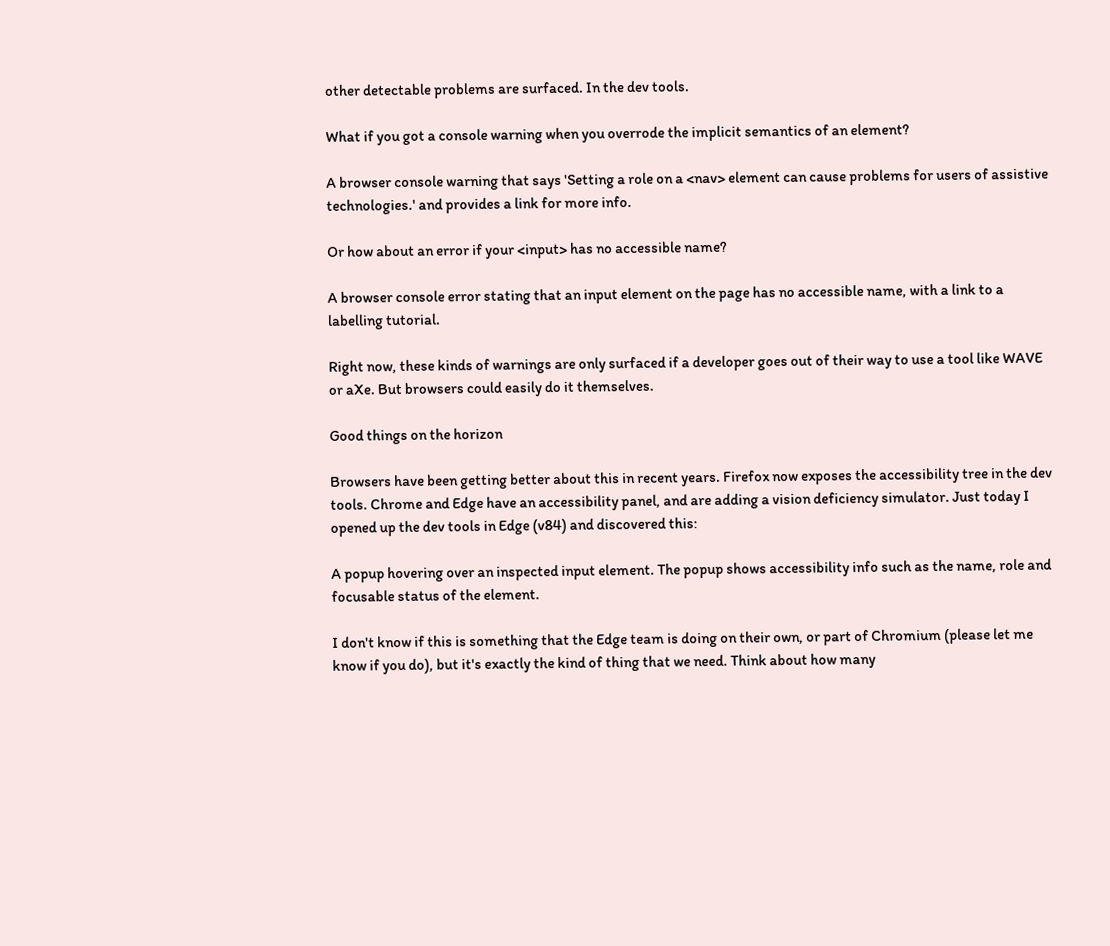other detectable problems are surfaced. In the dev tools.

What if you got a console warning when you overrode the implicit semantics of an element?

A browser console warning that says 'Setting a role on a <nav> element can cause problems for users of assistive technologies.' and provides a link for more info.

Or how about an error if your <input> has no accessible name?

A browser console error stating that an input element on the page has no accessible name, with a link to a labelling tutorial.

Right now, these kinds of warnings are only surfaced if a developer goes out of their way to use a tool like WAVE or aXe. But browsers could easily do it themselves.

Good things on the horizon

Browsers have been getting better about this in recent years. Firefox now exposes the accessibility tree in the dev tools. Chrome and Edge have an accessibility panel, and are adding a vision deficiency simulator. Just today I opened up the dev tools in Edge (v84) and discovered this:

A popup hovering over an inspected input element. The popup shows accessibility info such as the name, role and focusable status of the element.

I don't know if this is something that the Edge team is doing on their own, or part of Chromium (please let me know if you do), but it's exactly the kind of thing that we need. Think about how many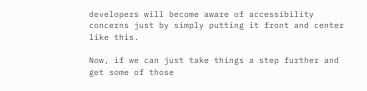developers will become aware of accessibility concerns just by simply putting it front and center like this.

Now, if we can just take things a step further and get some of those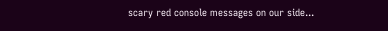scary red console messages on our side...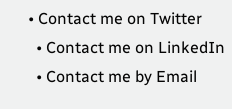• Contact me on Twitter
  • Contact me on LinkedIn
  • Contact me by Email